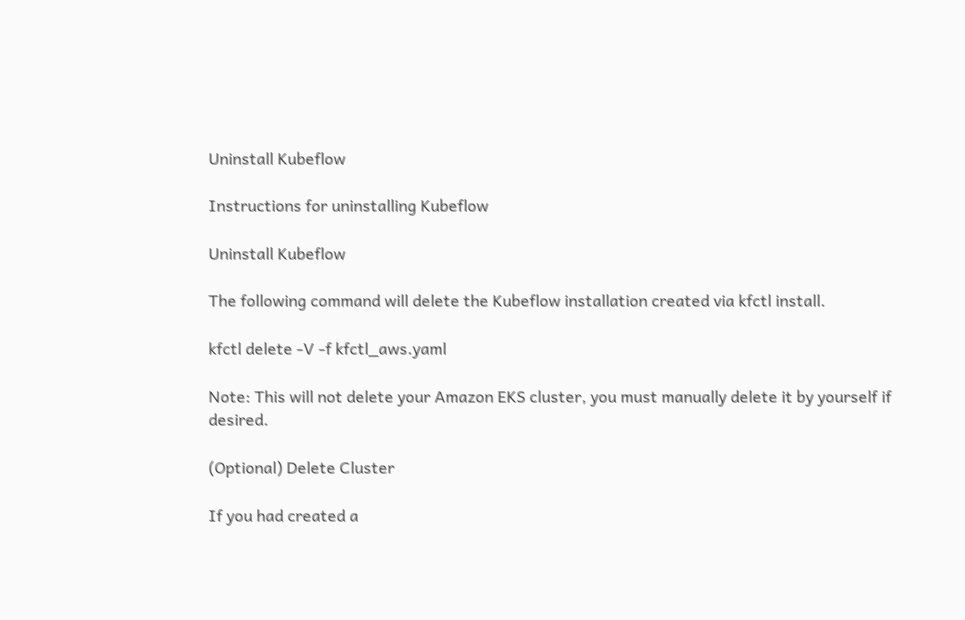Uninstall Kubeflow

Instructions for uninstalling Kubeflow

Uninstall Kubeflow

The following command will delete the Kubeflow installation created via kfctl install.

kfctl delete -V -f kfctl_aws.yaml

Note: This will not delete your Amazon EKS cluster, you must manually delete it by yourself if desired.

(Optional) Delete Cluster

If you had created a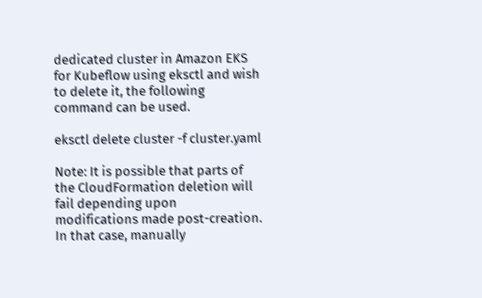dedicated cluster in Amazon EKS for Kubeflow using eksctl and wish to delete it, the following command can be used.

eksctl delete cluster -f cluster.yaml

Note: It is possible that parts of the CloudFormation deletion will fail depending upon modifications made post-creation. In that case, manually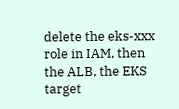delete the eks-xxx role in IAM, then the ALB, the EKS target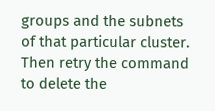groups and the subnets of that particular cluster. Then retry the command to delete the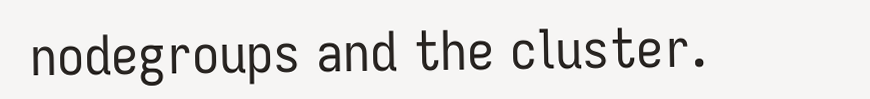nodegroups and the cluster.